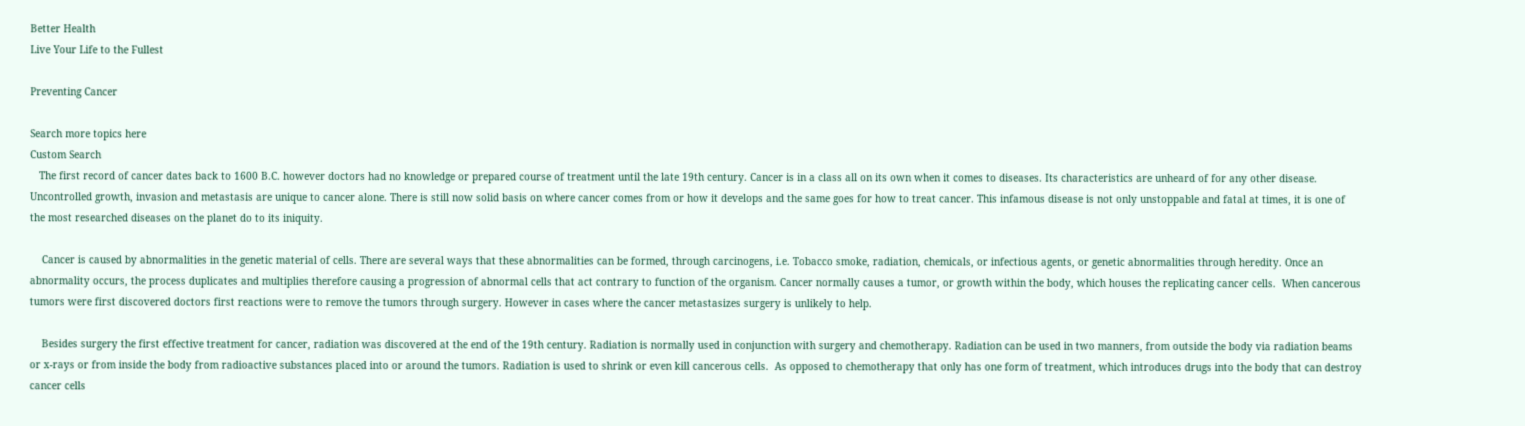Better Health
Live Your Life to the Fullest

Preventing Cancer

Search more topics here
Custom Search
   The first record of cancer dates back to 1600 B.C. however doctors had no knowledge or prepared course of treatment until the late 19th century. Cancer is in a class all on its own when it comes to diseases. Its characteristics are unheard of for any other disease. Uncontrolled growth, invasion and metastasis are unique to cancer alone. There is still now solid basis on where cancer comes from or how it develops and the same goes for how to treat cancer. This infamous disease is not only unstoppable and fatal at times, it is one of the most researched diseases on the planet do to its iniquity.

    Cancer is caused by abnormalities in the genetic material of cells. There are several ways that these abnormalities can be formed, through carcinogens, i.e. Tobacco smoke, radiation, chemicals, or infectious agents, or genetic abnormalities through heredity. Once an abnormality occurs, the process duplicates and multiplies therefore causing a progression of abnormal cells that act contrary to function of the organism. Cancer normally causes a tumor, or growth within the body, which houses the replicating cancer cells.  When cancerous tumors were first discovered doctors first reactions were to remove the tumors through surgery. However in cases where the cancer metastasizes surgery is unlikely to help.

    Besides surgery the first effective treatment for cancer, radiation was discovered at the end of the 19th century. Radiation is normally used in conjunction with surgery and chemotherapy. Radiation can be used in two manners, from outside the body via radiation beams or x-rays or from inside the body from radioactive substances placed into or around the tumors. Radiation is used to shrink or even kill cancerous cells.  As opposed to chemotherapy that only has one form of treatment, which introduces drugs into the body that can destroy cancer cells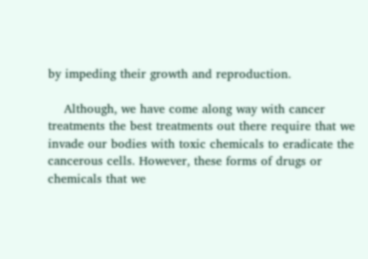by impeding their growth and reproduction.

    Although, we have come along way with cancer treatments the best treatments out there require that we invade our bodies with toxic chemicals to eradicate the cancerous cells. However, these forms of drugs or chemicals that we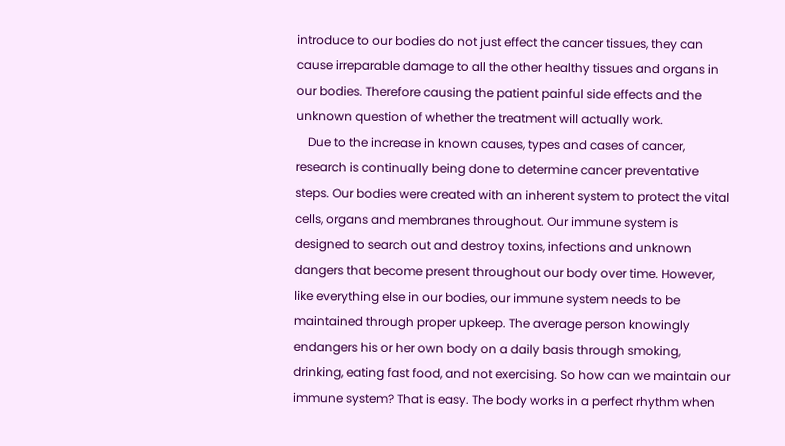introduce to our bodies do not just effect the cancer tissues, they can cause irreparable damage to all the other healthy tissues and organs in our bodies. Therefore causing the patient painful side effects and the unknown question of whether the treatment will actually work.
    Due to the increase in known causes, types and cases of cancer, research is continually being done to determine cancer preventative steps. Our bodies were created with an inherent system to protect the vital cells, organs and membranes throughout. Our immune system is designed to search out and destroy toxins, infections and unknown dangers that become present throughout our body over time. However, like everything else in our bodies, our immune system needs to be maintained through proper upkeep. The average person knowingly endangers his or her own body on a daily basis through smoking, drinking, eating fast food, and not exercising. So how can we maintain our immune system? That is easy. The body works in a perfect rhythm when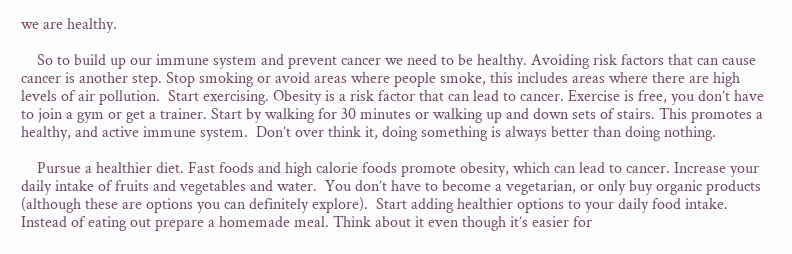we are healthy.

    So to build up our immune system and prevent cancer we need to be healthy. Avoiding risk factors that can cause cancer is another step. Stop smoking or avoid areas where people smoke, this includes areas where there are high levels of air pollution.  Start exercising. Obesity is a risk factor that can lead to cancer. Exercise is free, you don’t have to join a gym or get a trainer. Start by walking for 30 minutes or walking up and down sets of stairs. This promotes a healthy, and active immune system.  Don’t over think it, doing something is always better than doing nothing.

    Pursue a healthier diet. Fast foods and high calorie foods promote obesity, which can lead to cancer. Increase your daily intake of fruits and vegetables and water.  You don’t have to become a vegetarian, or only buy organic products (although these are options you can definitely explore).  Start adding healthier options to your daily food intake. Instead of eating out prepare a homemade meal. Think about it even though it’s easier for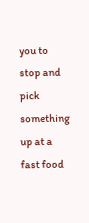you to stop and pick something up at a fast food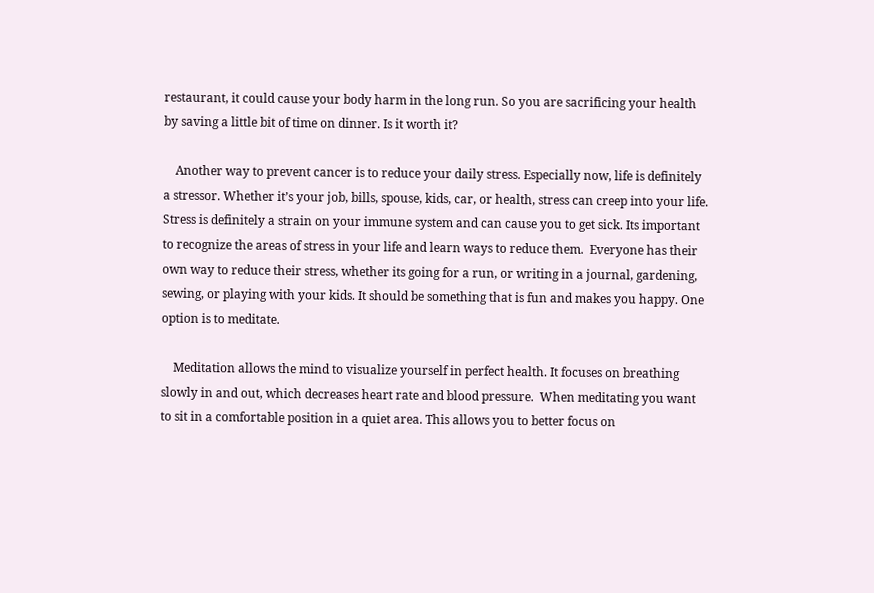restaurant, it could cause your body harm in the long run. So you are sacrificing your health by saving a little bit of time on dinner. Is it worth it?

    Another way to prevent cancer is to reduce your daily stress. Especially now, life is definitely a stressor. Whether it’s your job, bills, spouse, kids, car, or health, stress can creep into your life. Stress is definitely a strain on your immune system and can cause you to get sick. Its important to recognize the areas of stress in your life and learn ways to reduce them.  Everyone has their own way to reduce their stress, whether its going for a run, or writing in a journal, gardening, sewing, or playing with your kids. It should be something that is fun and makes you happy. One option is to meditate.

    Meditation allows the mind to visualize yourself in perfect health. It focuses on breathing slowly in and out, which decreases heart rate and blood pressure.  When meditating you want to sit in a comfortable position in a quiet area. This allows you to better focus on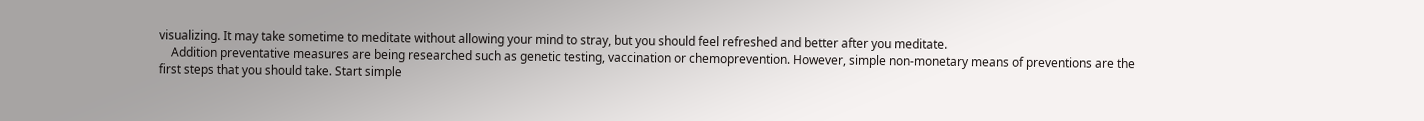visualizing. It may take sometime to meditate without allowing your mind to stray, but you should feel refreshed and better after you meditate.
    Addition preventative measures are being researched such as genetic testing, vaccination or chemoprevention. However, simple non-monetary means of preventions are the first steps that you should take. Start simple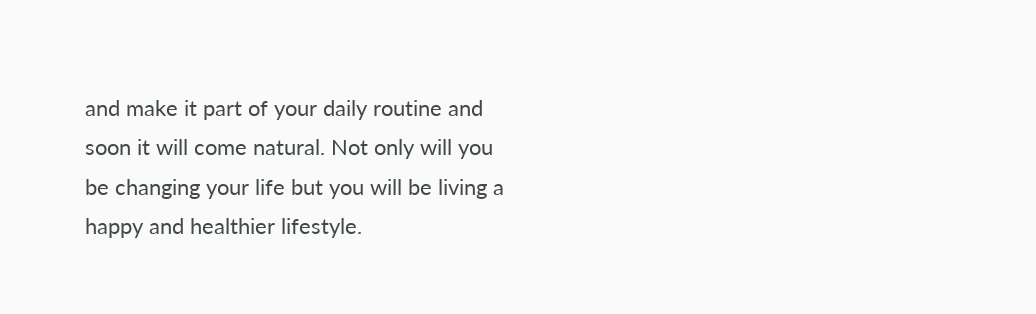and make it part of your daily routine and soon it will come natural. Not only will you be changing your life but you will be living a happy and healthier lifestyle.